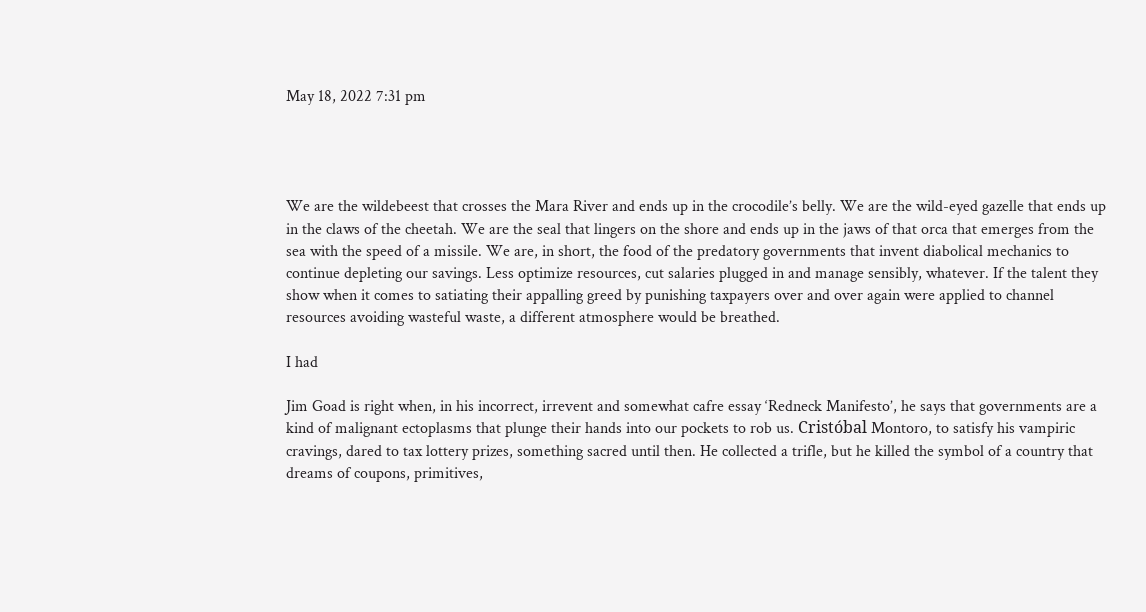May 18, 2022 7:31 pm




We are the wildebeest that crosses the Mara River and ends up in the crocodile’s belly. We are the wild-eyed gazelle that ends up in the claws of the cheetah. We are the seal that lingers on the shore and ends up in the jaws of that orca that emerges from the sea with the speed of a missile. We are, in short, the food of the predatory governments that invent diabolical mechanics to continue depleting our savings. Less optimize resources, cut salaries plugged in and manage sensibly, whatever. If the talent they show when it comes to satiating their appalling greed by punishing taxpayers over and over again were applied to channel resources avoiding wasteful waste, a different atmosphere would be breathed.

I had

Jim Goad is right when, in his incorrect, irrevent and somewhat cafre essay ‘Redneck Manifesto’, he says that governments are a kind of malignant ectoplasms that plunge their hands into our pockets to rob us. Cristóbal Montoro, to satisfy his vampiric cravings, dared to tax lottery prizes, something sacred until then. He collected a trifle, but he killed the symbol of a country that dreams of coupons, primitives,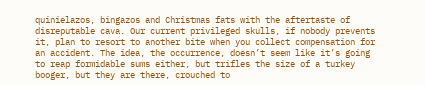quinielazos, bingazos and Christmas fats with the aftertaste of disreputable cava. Our current privileged skulls, if nobody prevents it, plan to resort to another bite when you collect compensation for an accident. The idea, the occurrence, doesn’t seem like it’s going to reap formidable sums either, but trifles the size of a turkey booger, but they are there, crouched to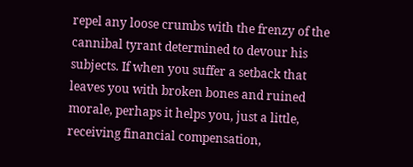repel any loose crumbs with the frenzy of the cannibal tyrant determined to devour his subjects. If when you suffer a setback that leaves you with broken bones and ruined morale, perhaps it helps you, just a little, receiving financial compensation,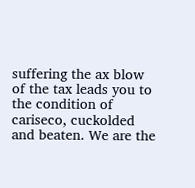suffering the ax blow of the tax leads you to the condition of cariseco, cuckolded and beaten. We are the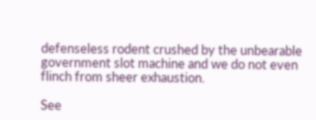defenseless rodent crushed by the unbearable government slot machine and we do not even flinch from sheer exhaustion.

See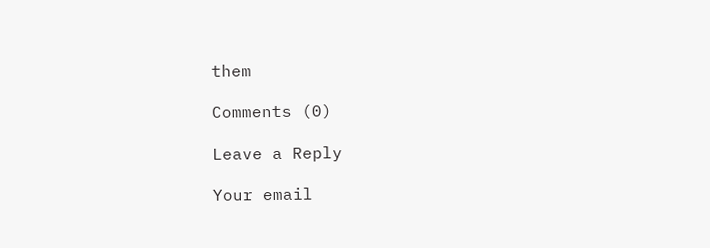them

Comments (0)

Leave a Reply

Your email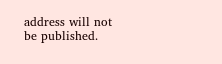address will not be published.